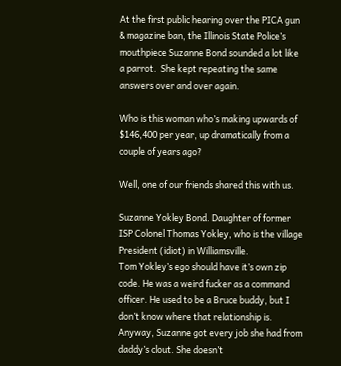At the first public hearing over the PICA gun & magazine ban, the Illinois State Police’s mouthpiece Suzanne Bond sounded a lot like a parrot.  She kept repeating the same answers over and over again.

Who is this woman who’s making upwards of $146,400 per year, up dramatically from a couple of years ago?

Well, one of our friends shared this with us.

Suzanne Yokley Bond. Daughter of former ISP Colonel Thomas Yokley, who is the village President (idiot) in Williamsville.
Tom Yokley’s ego should have it’s own zip code. He was a weird fucker as a command officer. He used to be a Bruce buddy, but I don’t know where that relationship is.
Anyway, Suzanne got every job she had from daddy’s clout. She doesn’t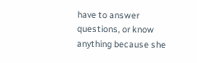have to answer questions, or know anything because she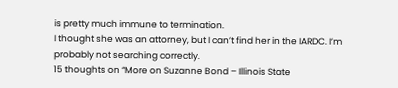is pretty much immune to termination.
I thought she was an attorney, but I can’t find her in the IARDC. I’m probably not searching correctly.
15 thoughts on “More on Suzanne Bond – Illinois State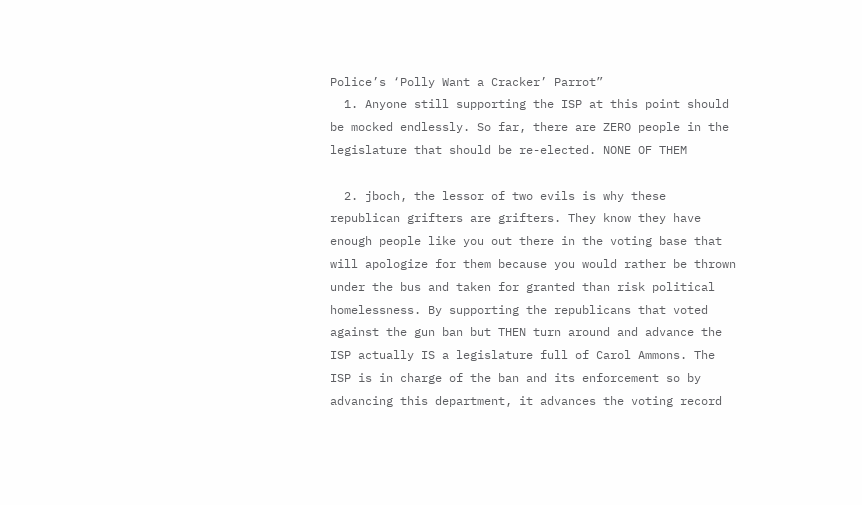Police’s ‘Polly Want a Cracker’ Parrot”
  1. Anyone still supporting the ISP at this point should be mocked endlessly. So far, there are ZERO people in the legislature that should be re-elected. NONE OF THEM

  2. jboch, the lessor of two evils is why these republican grifters are grifters. They know they have enough people like you out there in the voting base that will apologize for them because you would rather be thrown under the bus and taken for granted than risk political homelessness. By supporting the republicans that voted against the gun ban but THEN turn around and advance the ISP actually IS a legislature full of Carol Ammons. The ISP is in charge of the ban and its enforcement so by advancing this department, it advances the voting record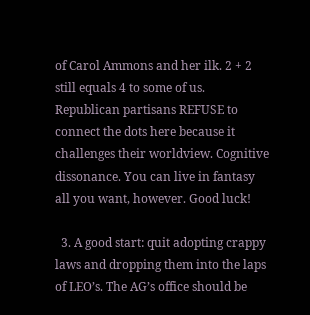of Carol Ammons and her ilk. 2 + 2 still equals 4 to some of us. Republican partisans REFUSE to connect the dots here because it challenges their worldview. Cognitive dissonance. You can live in fantasy all you want, however. Good luck!

  3. A good start: quit adopting crappy laws and dropping them into the laps of LEO’s. The AG’s office should be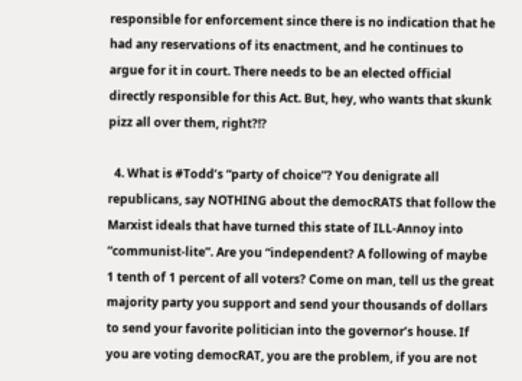responsible for enforcement since there is no indication that he had any reservations of its enactment, and he continues to argue for it in court. There needs to be an elected official directly responsible for this Act. But, hey, who wants that skunk pizz all over them, right?!?

  4. What is #Todd’s “party of choice”? You denigrate all republicans, say NOTHING about the democRATS that follow the Marxist ideals that have turned this state of ILL-Annoy into “communist-lite”. Are you “independent? A following of maybe 1 tenth of 1 percent of all voters? Come on man, tell us the great majority party you support and send your thousands of dollars to send your favorite politician into the governor’s house. If you are voting democRAT, you are the problem, if you are not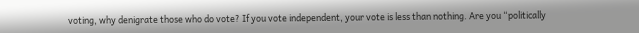voting, why denigrate those who do vote? If you vote independent, your vote is less than nothing. Are you “politically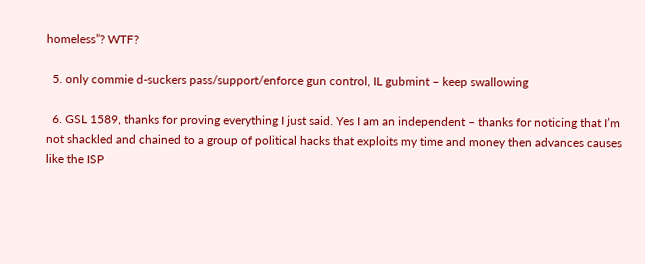homeless”? WTF?

  5. only commie d-suckers pass/support/enforce gun control, IL gubmint – keep swallowing

  6. GSL 1589, thanks for proving everything I just said. Yes I am an independent – thanks for noticing that I’m not shackled and chained to a group of political hacks that exploits my time and money then advances causes like the ISP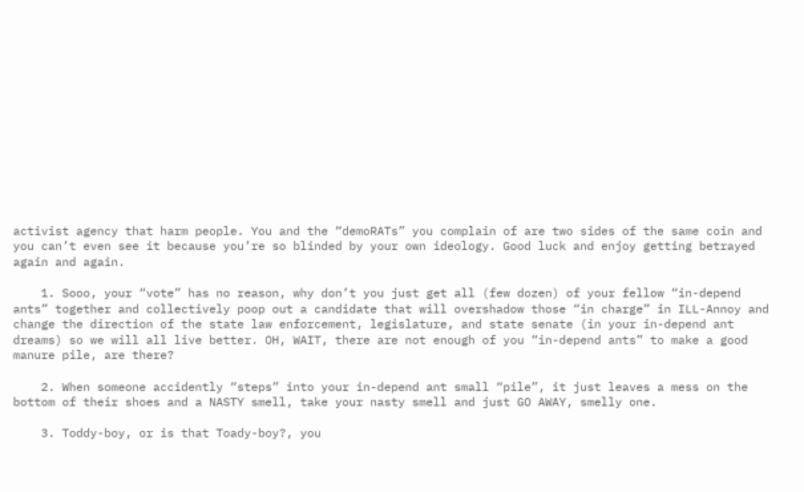activist agency that harm people. You and the “demoRATs” you complain of are two sides of the same coin and you can’t even see it because you’re so blinded by your own ideology. Good luck and enjoy getting betrayed again and again.

    1. Sooo, your “vote” has no reason, why don’t you just get all (few dozen) of your fellow “in-depend ants” together and collectively poop out a candidate that will overshadow those “in charge” in ILL-Annoy and change the direction of the state law enforcement, legislature, and state senate (in your in-depend ant dreams) so we will all live better. OH, WAIT, there are not enough of you “in-depend ants” to make a good manure pile, are there?

    2. When someone accidently “steps” into your in-depend ant small “pile”, it just leaves a mess on the bottom of their shoes and a NASTY smell, take your nasty smell and just GO AWAY, smelly one.

    3. Toddy-boy, or is that Toady-boy?, you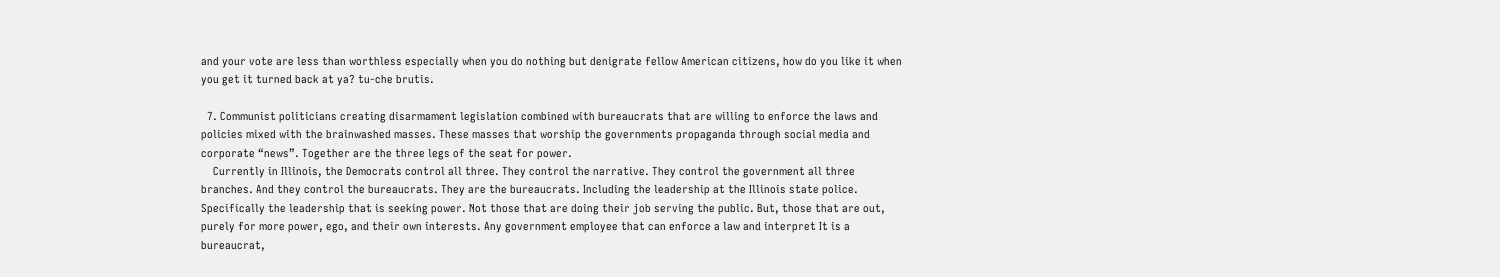and your vote are less than worthless especially when you do nothing but denigrate fellow American citizens, how do you like it when you get it turned back at ya? tu-che brutis.

  7. Communist politicians creating disarmament legislation combined with bureaucrats that are willing to enforce the laws and policies mixed with the brainwashed masses. These masses that worship the governments propaganda through social media and corporate “news”. Together are the three legs of the seat for power.
    Currently in Illinois, the Democrats control all three. They control the narrative. They control the government all three branches. And they control the bureaucrats. They are the bureaucrats. Including the leadership at the Illinois state police. Specifically the leadership that is seeking power. Not those that are doing their job serving the public. But, those that are out, purely for more power, ego, and their own interests. Any government employee that can enforce a law and interpret It is a bureaucrat,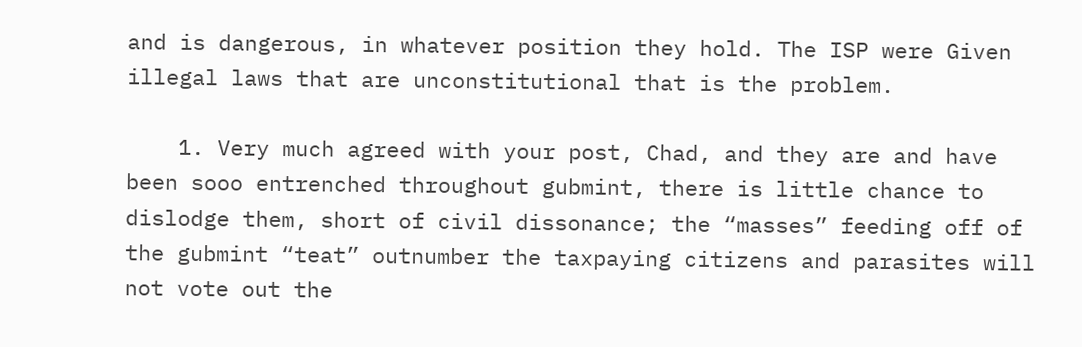and is dangerous, in whatever position they hold. The ISP were Given illegal laws that are unconstitutional that is the problem.

    1. Very much agreed with your post, Chad, and they are and have been sooo entrenched throughout gubmint, there is little chance to dislodge them, short of civil dissonance; the “masses” feeding off of the gubmint “teat” outnumber the taxpaying citizens and parasites will not vote out the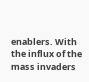enablers. With the influx of the mass invaders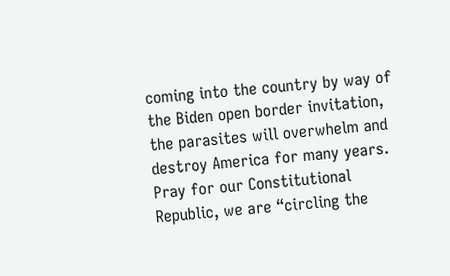coming into the country by way of the Biden open border invitation, the parasites will overwhelm and destroy America for many years. Pray for our Constitutional Republic, we are “circling the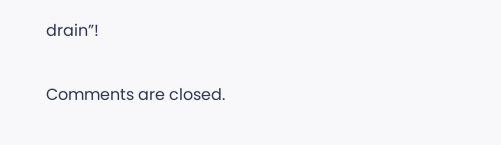drain”!

Comments are closed.